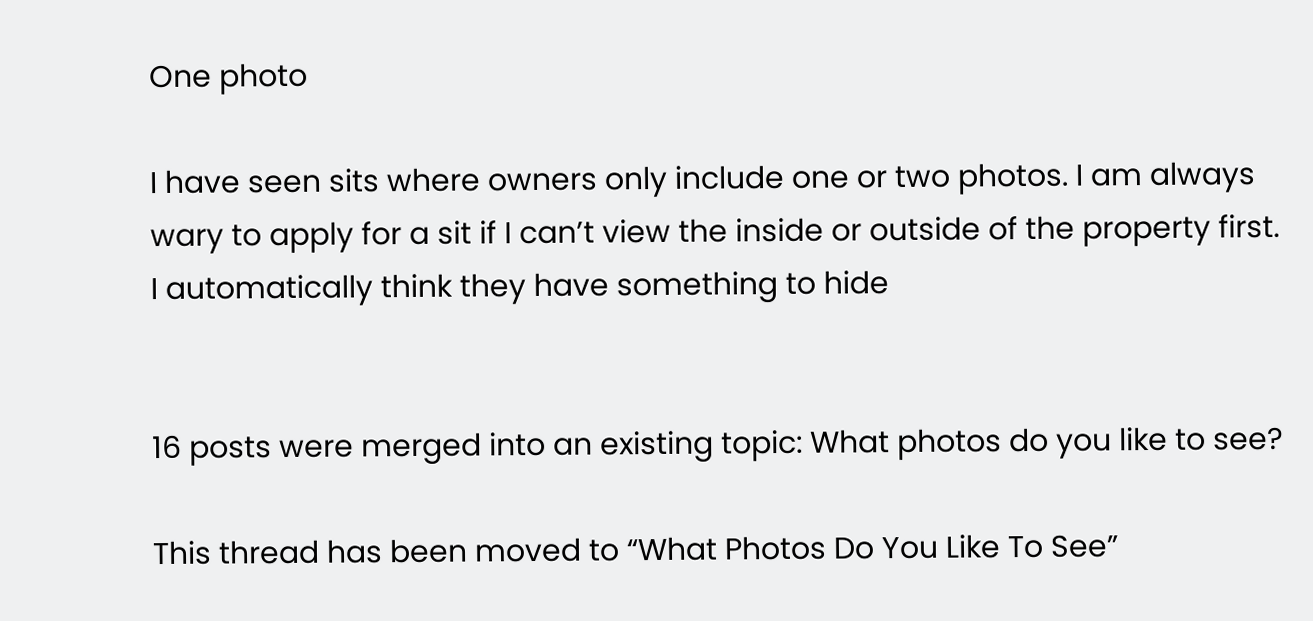One photo

I have seen sits where owners only include one or two photos. I am always wary to apply for a sit if I can’t view the inside or outside of the property first.
I automatically think they have something to hide


16 posts were merged into an existing topic: What photos do you like to see?

This thread has been moved to “What Photos Do You Like To See”